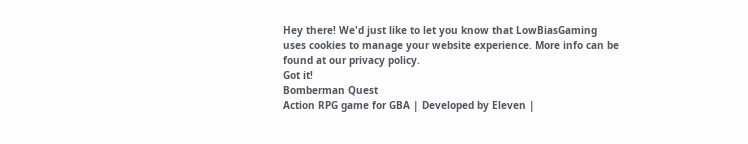Hey there! We'd just like to let you know that LowBiasGaming uses cookies to manage your website experience. More info can be found at our privacy policy.
Got it!
Bomberman Quest
Action RPG game for GBA | Developed by Eleven |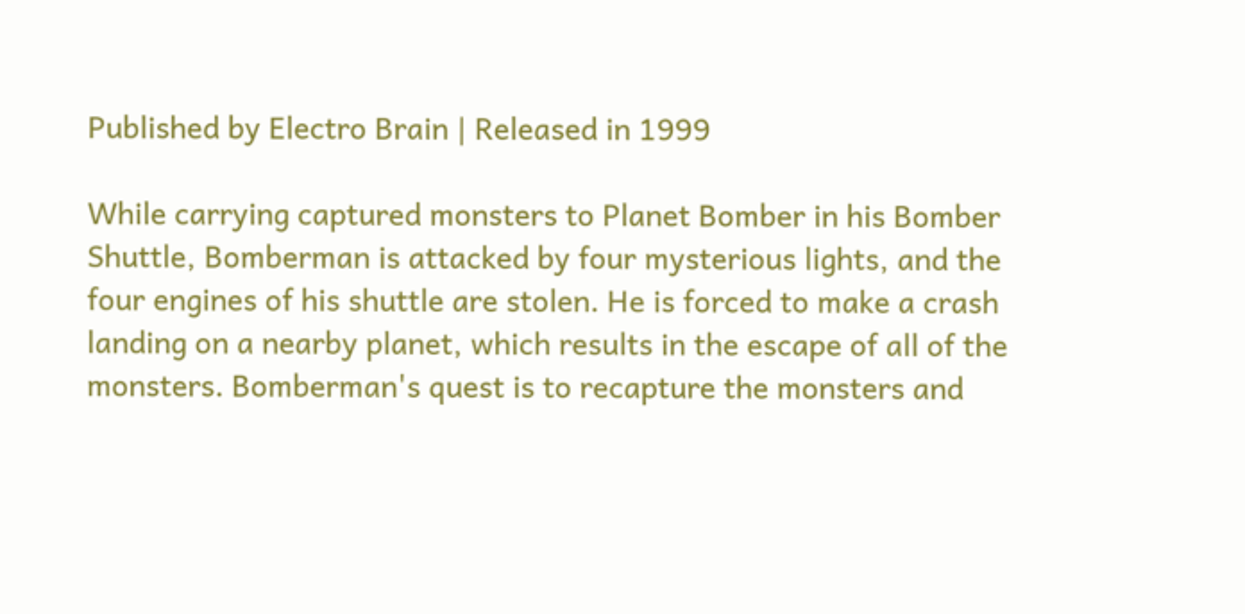Published by Electro Brain | Released in 1999

While carrying captured monsters to Planet Bomber in his Bomber Shuttle, Bomberman is attacked by four mysterious lights, and the four engines of his shuttle are stolen. He is forced to make a crash landing on a nearby planet, which results in the escape of all of the monsters. Bomberman's quest is to recapture the monsters and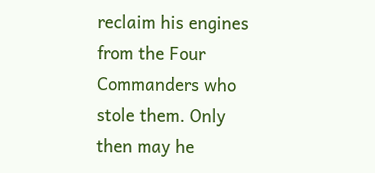reclaim his engines from the Four Commanders who stole them. Only then may he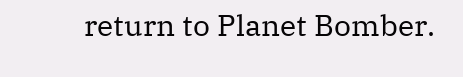return to Planet Bomber.